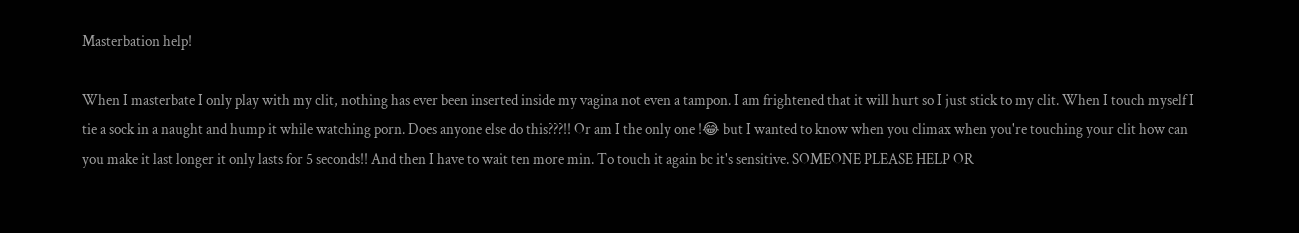Masterbation help!

When I masterbate I only play with my clit, nothing has ever been inserted inside my vagina not even a tampon. I am frightened that it will hurt so I just stick to my clit. When I touch myself I tie a sock in a naught and hump it while watching porn. Does anyone else do this???!! Or am I the only one !😂 but I wanted to know when you climax when you're touching your clit how can you make it last longer it only lasts for 5 seconds!! And then I have to wait ten more min. To touch it again bc it's sensitive. SOMEONE PLEASE HELP OR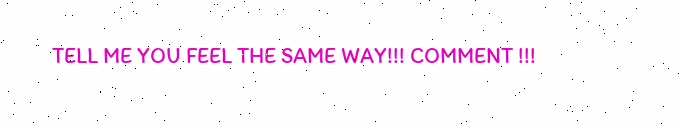TELL ME YOU FEEL THE SAME WAY!!! COMMENT !!!